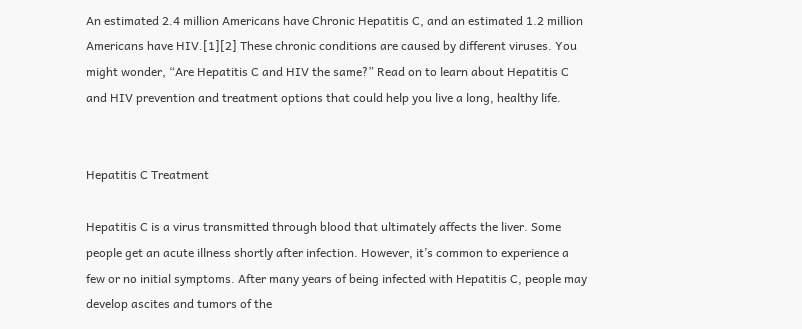An estimated 2.4 million Americans have Chronic Hepatitis C, and an estimated 1.2 million Americans have HIV.[1][2] These chronic conditions are caused by different viruses. You might wonder, “Are Hepatitis C and HIV the same?” Read on to learn about Hepatitis C and HIV prevention and treatment options that could help you live a long, healthy life.


Hepatitis C Treatment

Hepatitis C is a virus transmitted through blood that ultimately affects the liver. Some people get an acute illness shortly after infection. However, it’s common to experience a few or no initial symptoms. After many years of being infected with Hepatitis C, people may develop ascites and tumors of the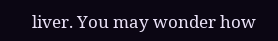liver. You may wonder how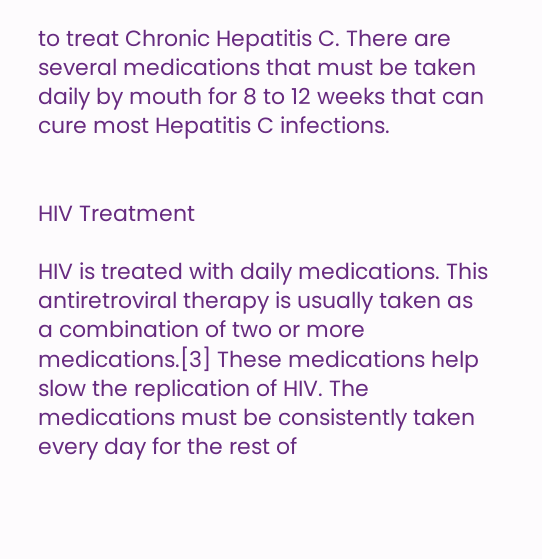to treat Chronic Hepatitis C. There are several medications that must be taken daily by mouth for 8 to 12 weeks that can cure most Hepatitis C infections.


HIV Treatment

HIV is treated with daily medications. This antiretroviral therapy is usually taken as a combination of two or more medications.[3] These medications help slow the replication of HIV. The medications must be consistently taken every day for the rest of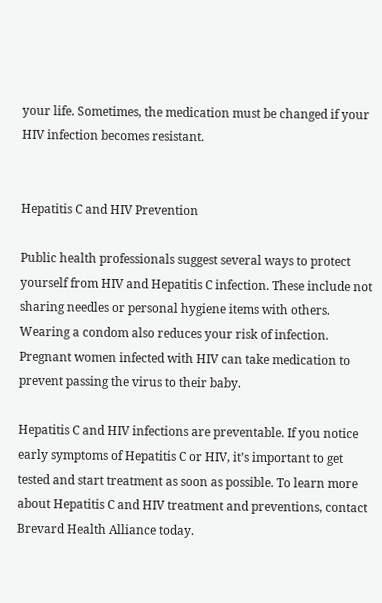your life. Sometimes, the medication must be changed if your HIV infection becomes resistant.


Hepatitis C and HIV Prevention

Public health professionals suggest several ways to protect yourself from HIV and Hepatitis C infection. These include not sharing needles or personal hygiene items with others. Wearing a condom also reduces your risk of infection. Pregnant women infected with HIV can take medication to prevent passing the virus to their baby.

Hepatitis C and HIV infections are preventable. If you notice early symptoms of Hepatitis C or HIV, it’s important to get tested and start treatment as soon as possible. To learn more about Hepatitis C and HIV treatment and preventions, contact Brevard Health Alliance today.